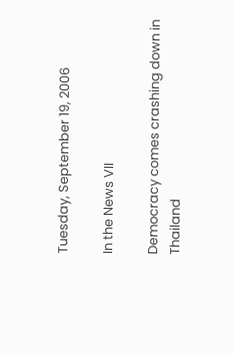Tuesday, September 19, 2006

In the News VII

Democracy comes crashing down in Thailand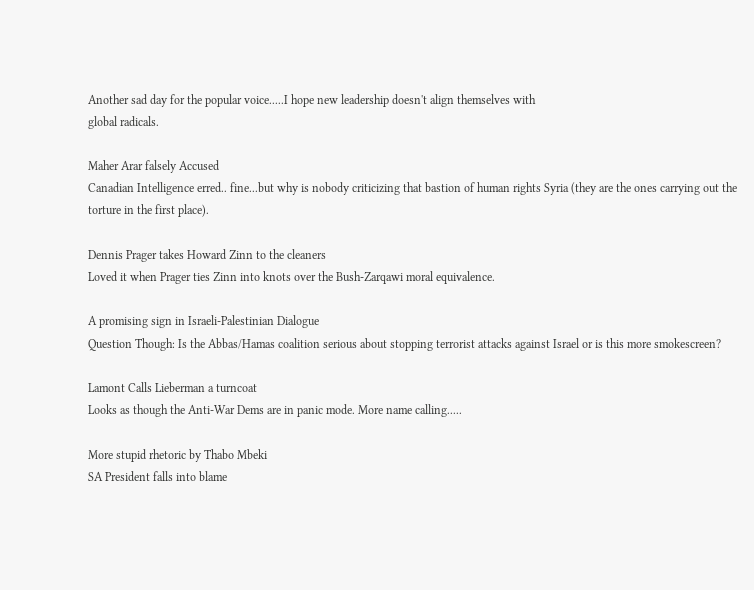Another sad day for the popular voice.....I hope new leadership doesn't align themselves with
global radicals.

Maher Arar falsely Accused
Canadian Intelligence erred.. fine...but why is nobody criticizing that bastion of human rights Syria (they are the ones carrying out the torture in the first place).

Dennis Prager takes Howard Zinn to the cleaners
Loved it when Prager ties Zinn into knots over the Bush-Zarqawi moral equivalence.

A promising sign in Israeli-Palestinian Dialogue
Question Though: Is the Abbas/Hamas coalition serious about stopping terrorist attacks against Israel or is this more smokescreen?

Lamont Calls Lieberman a turncoat
Looks as though the Anti-War Dems are in panic mode. More name calling.....

More stupid rhetoric by Thabo Mbeki
SA President falls into blame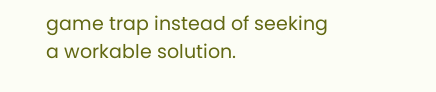game trap instead of seeking a workable solution.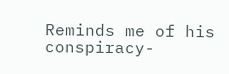Reminds me of his conspiracy-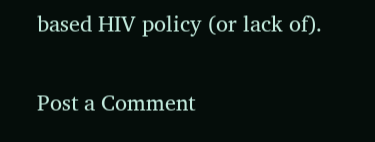based HIV policy (or lack of).

Post a Comment